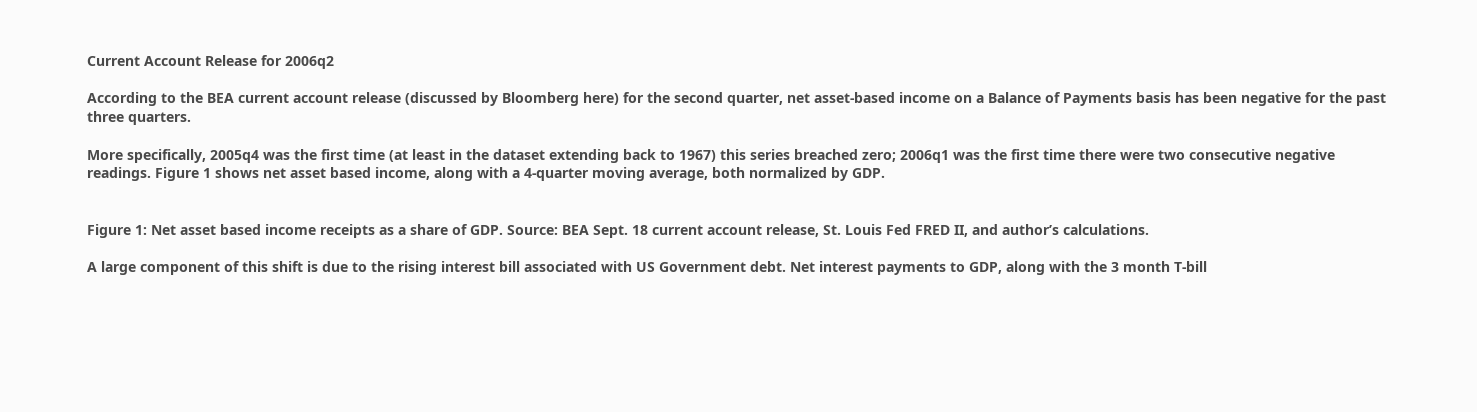Current Account Release for 2006q2

According to the BEA current account release (discussed by Bloomberg here) for the second quarter, net asset-based income on a Balance of Payments basis has been negative for the past three quarters.

More specifically, 2005q4 was the first time (at least in the dataset extending back to 1967) this series breached zero; 2006q1 was the first time there were two consecutive negative readings. Figure 1 shows net asset based income, along with a 4-quarter moving average, both normalized by GDP.


Figure 1: Net asset based income receipts as a share of GDP. Source: BEA Sept. 18 current account release, St. Louis Fed FRED II, and author’s calculations.

A large component of this shift is due to the rising interest bill associated with US Government debt. Net interest payments to GDP, along with the 3 month T-bill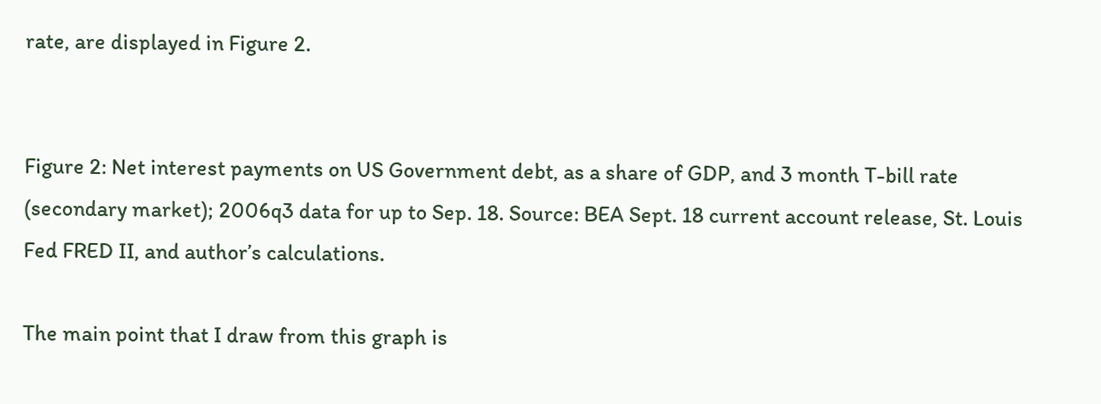rate, are displayed in Figure 2.


Figure 2: Net interest payments on US Government debt, as a share of GDP, and 3 month T-bill rate (secondary market); 2006q3 data for up to Sep. 18. Source: BEA Sept. 18 current account release, St. Louis Fed FRED II, and author’s calculations.

The main point that I draw from this graph is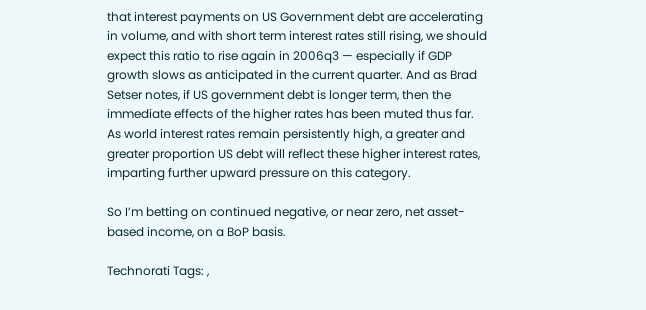that interest payments on US Government debt are accelerating in volume, and with short term interest rates still rising, we should expect this ratio to rise again in 2006q3 — especially if GDP growth slows as anticipated in the current quarter. And as Brad Setser notes, if US government debt is longer term, then the immediate effects of the higher rates has been muted thus far. As world interest rates remain persistently high, a greater and greater proportion US debt will reflect these higher interest rates, imparting further upward pressure on this category.

So I’m betting on continued negative, or near zero, net asset-based income, on a BoP basis.

Technorati Tags: ,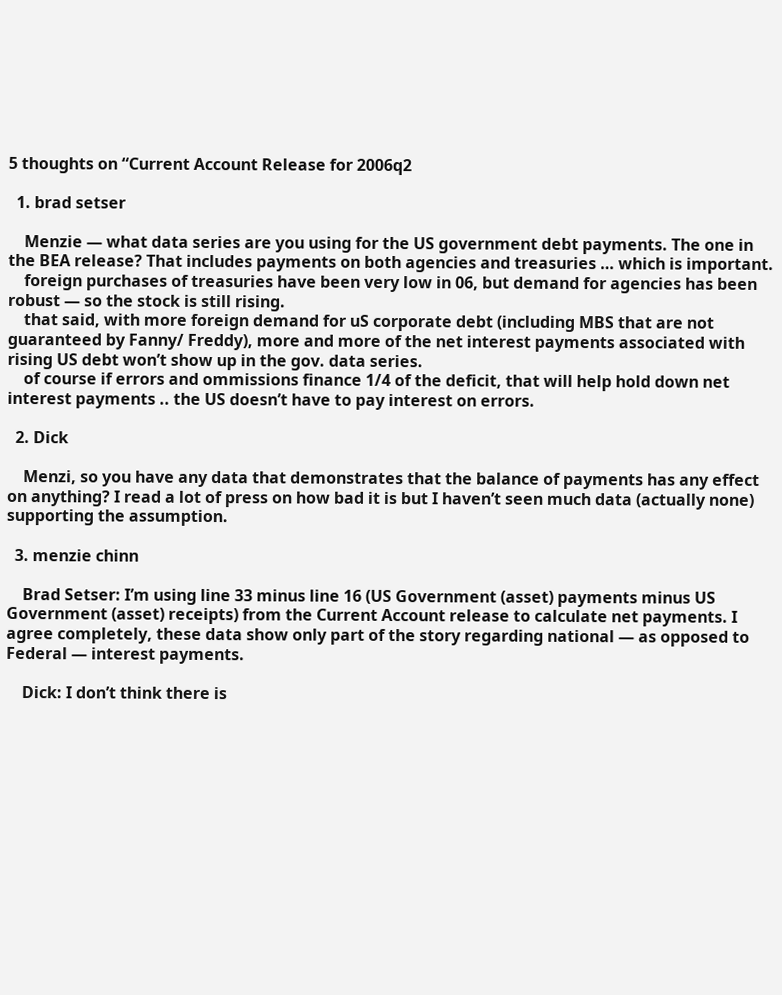5 thoughts on “Current Account Release for 2006q2

  1. brad setser

    Menzie — what data series are you using for the US government debt payments. The one in the BEA release? That includes payments on both agencies and treasuries … which is important.
    foreign purchases of treasuries have been very low in 06, but demand for agencies has been robust — so the stock is still rising.
    that said, with more foreign demand for uS corporate debt (including MBS that are not guaranteed by Fanny/ Freddy), more and more of the net interest payments associated with rising US debt won’t show up in the gov. data series.
    of course if errors and ommissions finance 1/4 of the deficit, that will help hold down net interest payments .. the US doesn’t have to pay interest on errors.

  2. Dick

    Menzi, so you have any data that demonstrates that the balance of payments has any effect on anything? I read a lot of press on how bad it is but I haven’t seen much data (actually none) supporting the assumption.

  3. menzie chinn

    Brad Setser: I’m using line 33 minus line 16 (US Government (asset) payments minus US Government (asset) receipts) from the Current Account release to calculate net payments. I agree completely, these data show only part of the story regarding national — as opposed to Federal — interest payments.

    Dick: I don’t think there is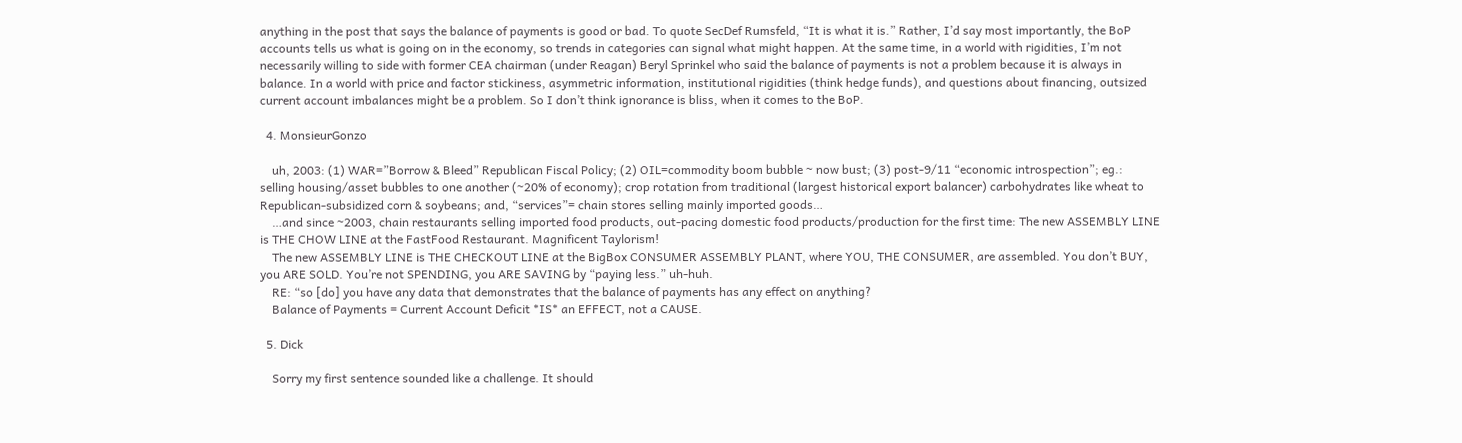anything in the post that says the balance of payments is good or bad. To quote SecDef Rumsfeld, “It is what it is.” Rather, I’d say most importantly, the BoP accounts tells us what is going on in the economy, so trends in categories can signal what might happen. At the same time, in a world with rigidities, I’m not necessarily willing to side with former CEA chairman (under Reagan) Beryl Sprinkel who said the balance of payments is not a problem because it is always in balance. In a world with price and factor stickiness, asymmetric information, institutional rigidities (think hedge funds), and questions about financing, outsized current account imbalances might be a problem. So I don’t think ignorance is bliss, when it comes to the BoP.

  4. MonsieurGonzo

    uh, 2003: (1) WAR=”Borrow & Bleed” Republican Fiscal Policy; (2) OIL=commodity boom bubble ~ now bust; (3) post-9/11 “economic introspection”; eg.: selling housing/asset bubbles to one another (~20% of economy); crop rotation from traditional (largest historical export balancer) carbohydrates like wheat to Republican-subsidized corn & soybeans; and, “services”= chain stores selling mainly imported goods…
    …and since ~2003, chain restaurants selling imported food products, out-pacing domestic food products/production for the first time: The new ASSEMBLY LINE is THE CHOW LINE at the FastFood Restaurant. Magnificent Taylorism!
    The new ASSEMBLY LINE is THE CHECKOUT LINE at the BigBox CONSUMER ASSEMBLY PLANT, where YOU, THE CONSUMER, are assembled. You don’t BUY, you ARE SOLD. You’re not SPENDING, you ARE SAVING by “paying less.” uh-huh.
    RE: “so [do] you have any data that demonstrates that the balance of payments has any effect on anything?
    Balance of Payments = Current Account Deficit *IS* an EFFECT, not a CAUSE.

  5. Dick

    Sorry my first sentence sounded like a challenge. It should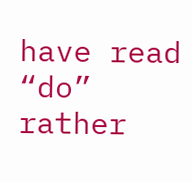have read “do” rather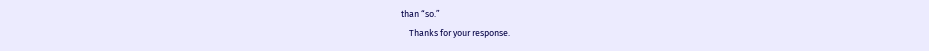than “so.”
    Thanks for your response.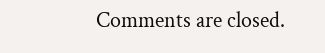Comments are closed.